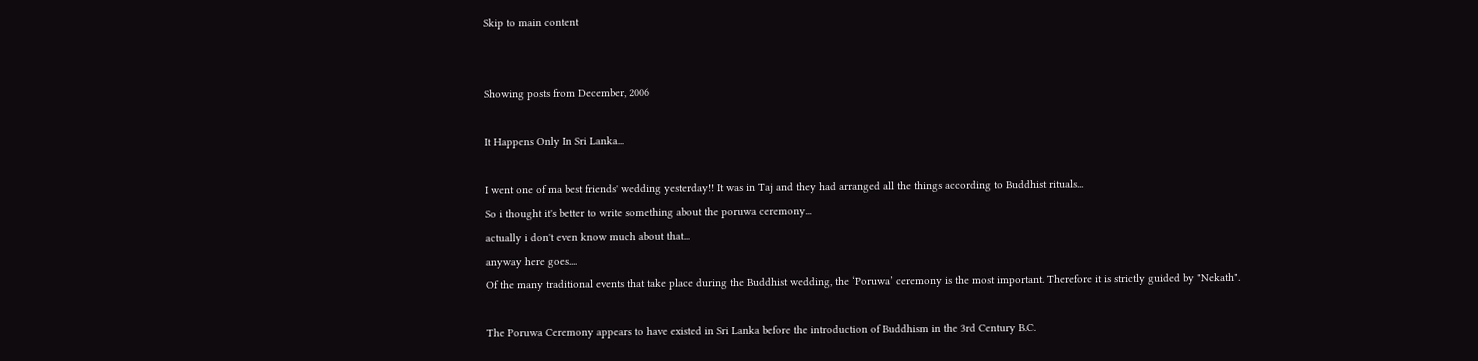Skip to main content


Showing posts from December, 2006

It Happens Only In Sri Lanka...

I went one of ma best friends' wedding yesterday!! It was in Taj and they had arranged all the things according to Buddhist rituals...
So i thought it's better to write something about the poruwa ceremony...
actually i don't even know much about that...
anyway here goes....
Of the many traditional events that take place during the Buddhist wedding, the ‘Poruwa’ ceremony is the most important. Therefore it is strictly guided by "Nekath".

The Poruwa Ceremony appears to have existed in Sri Lanka before the introduction of Buddhism in the 3rd Century B.C.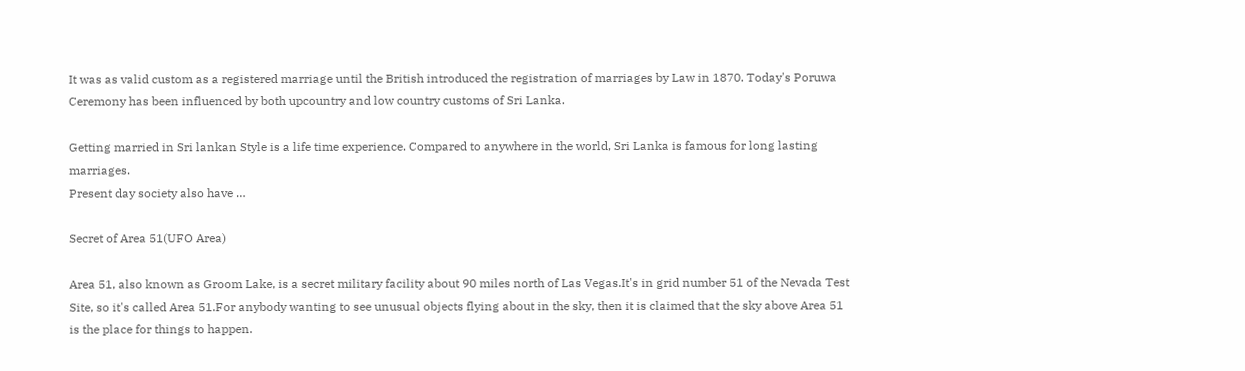It was as valid custom as a registered marriage until the British introduced the registration of marriages by Law in 1870. Today's Poruwa Ceremony has been influenced by both upcountry and low country customs of Sri Lanka.

Getting married in Sri lankan Style is a life time experience. Compared to anywhere in the world, Sri Lanka is famous for long lasting marriages.
Present day society also have …

Secret of Area 51(UFO Area)

Area 51, also known as Groom Lake, is a secret military facility about 90 miles north of Las Vegas.It's in grid number 51 of the Nevada Test Site, so it's called Area 51.For anybody wanting to see unusual objects flying about in the sky, then it is claimed that the sky above Area 51 is the place for things to happen.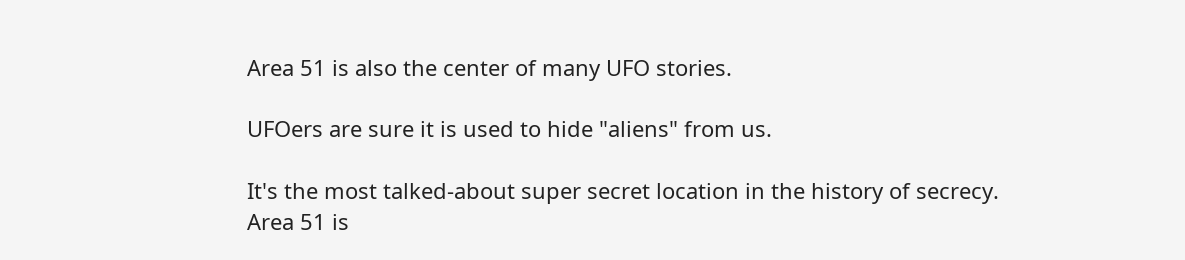Area 51 is also the center of many UFO stories.

UFOers are sure it is used to hide "aliens" from us.

It's the most talked-about super secret location in the history of secrecy.
Area 51 is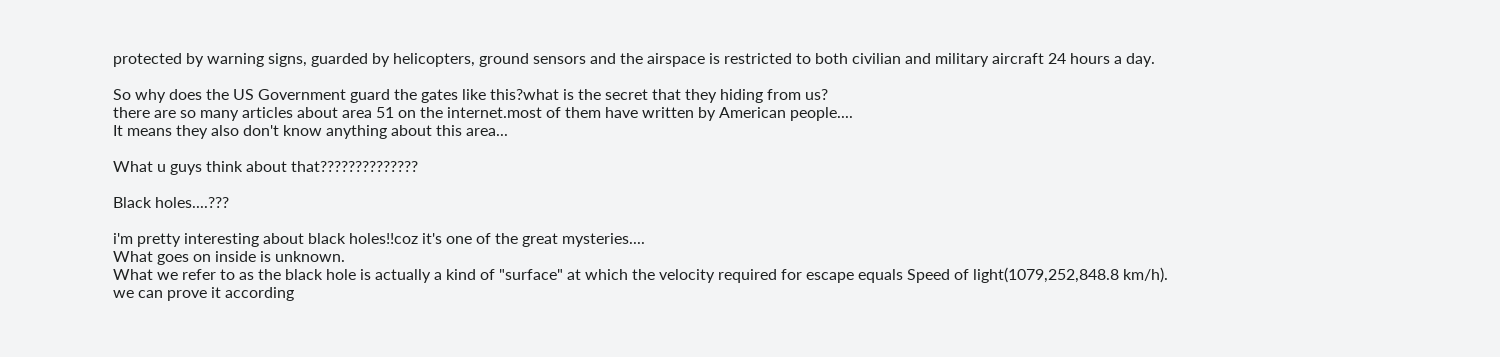protected by warning signs, guarded by helicopters, ground sensors and the airspace is restricted to both civilian and military aircraft 24 hours a day.

So why does the US Government guard the gates like this?what is the secret that they hiding from us?
there are so many articles about area 51 on the internet.most of them have written by American people....
It means they also don't know anything about this area...

What u guys think about that??????????????

Black holes....???

i'm pretty interesting about black holes!!coz it's one of the great mysteries....
What goes on inside is unknown.
What we refer to as the black hole is actually a kind of "surface" at which the velocity required for escape equals Speed of light(1079,252,848.8 km/h).
we can prove it according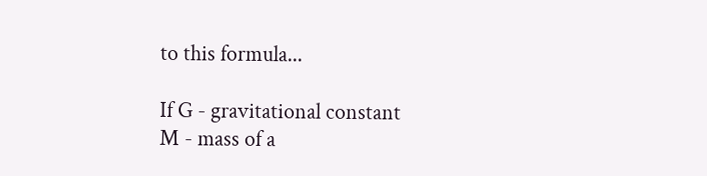to this formula...

If G - gravitational constant
M - mass of a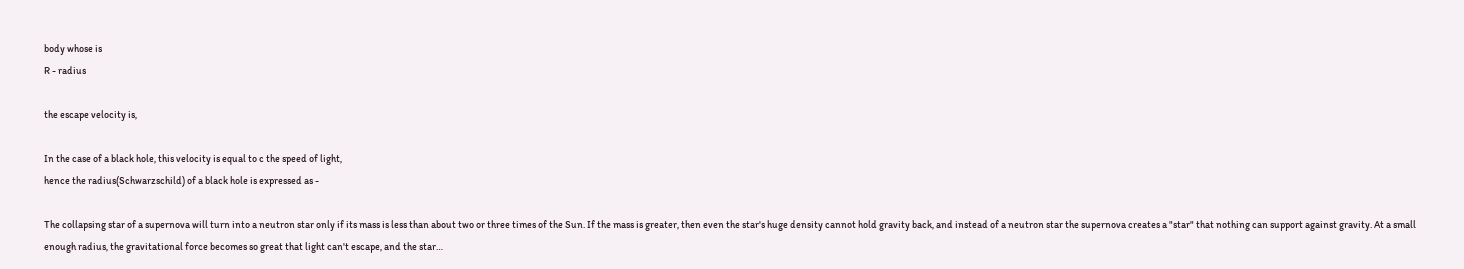body whose is
R - radius

the escape velocity is,

In the case of a black hole, this velocity is equal to c the speed of light,
hence the radius(Schwarzschild) of a black hole is expressed as -

The collapsing star of a supernova will turn into a neutron star only if its mass is less than about two or three times of the Sun. If the mass is greater, then even the star's huge density cannot hold gravity back, and instead of a neutron star the supernova creates a "star" that nothing can support against gravity. At a small enough radius, the gravitational force becomes so great that light can't escape, and the star…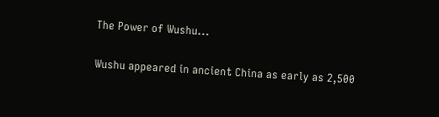The Power of Wushu...

Wushu appeared in ancient China as early as 2,500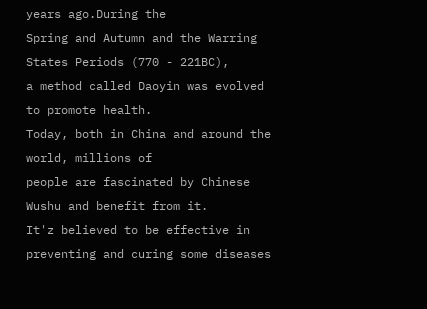years ago.During the
Spring and Autumn and the Warring States Periods (770 - 221BC),
a method called Daoyin was evolved to promote health.
Today, both in China and around the world, millions of
people are fascinated by Chinese Wushu and benefit from it.
It'z believed to be effective in preventing and curing some diseases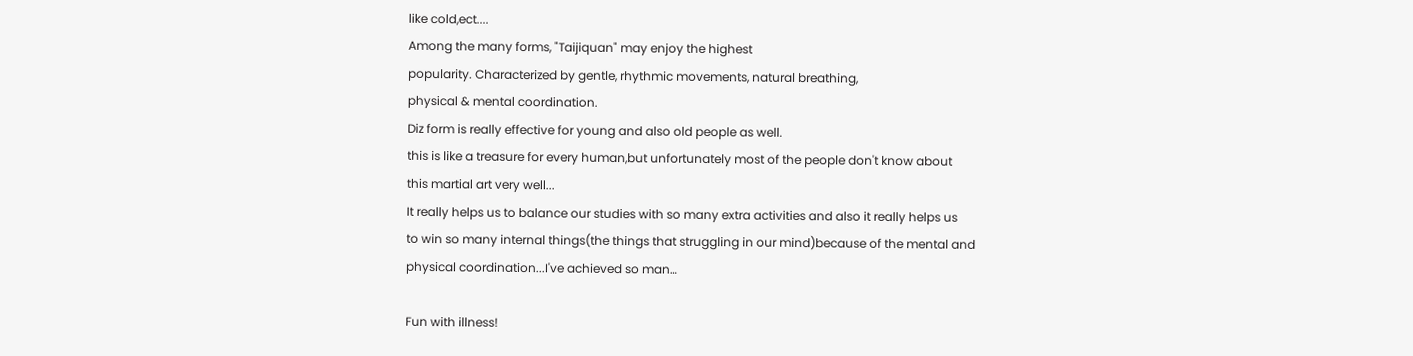like cold,ect....
Among the many forms, "Taijiquan" may enjoy the highest
popularity. Characterized by gentle, rhythmic movements, natural breathing,
physical & mental coordination.
Diz form is really effective for young and also old people as well.
this is like a treasure for every human,but unfortunately most of the people don't know about
this martial art very well...
It really helps us to balance our studies with so many extra activities and also it really helps us
to win so many internal things(the things that struggling in our mind)because of the mental and
physical coordination...I've achieved so man…

Fun with illness!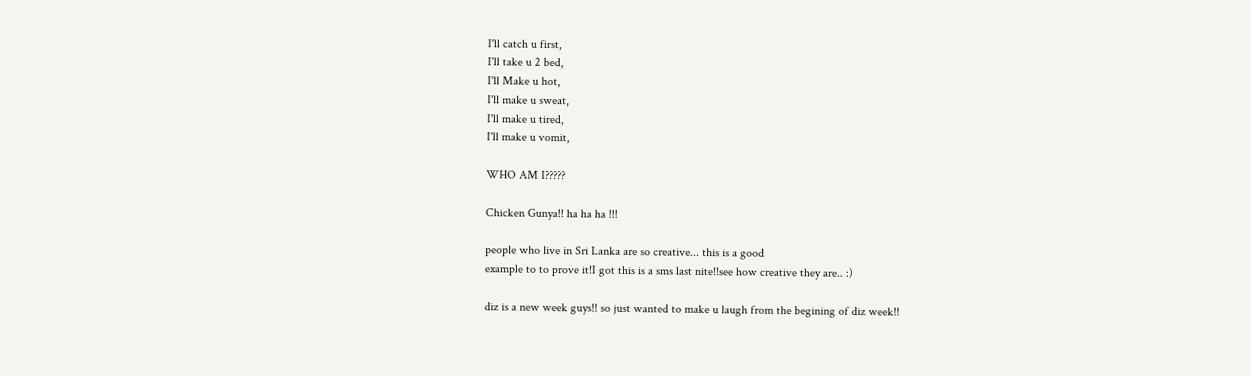I'll catch u first,
I'll take u 2 bed,
I'll Make u hot,
I'll make u sweat,
I'll make u tired,
I'll make u vomit,

WHO AM I?????

Chicken Gunya!! ha ha ha !!!

people who live in Sri Lanka are so creative... this is a good
example to to prove it!I got this is a sms last nite!!see how creative they are.. :)

diz is a new week guys!! so just wanted to make u laugh from the begining of diz week!!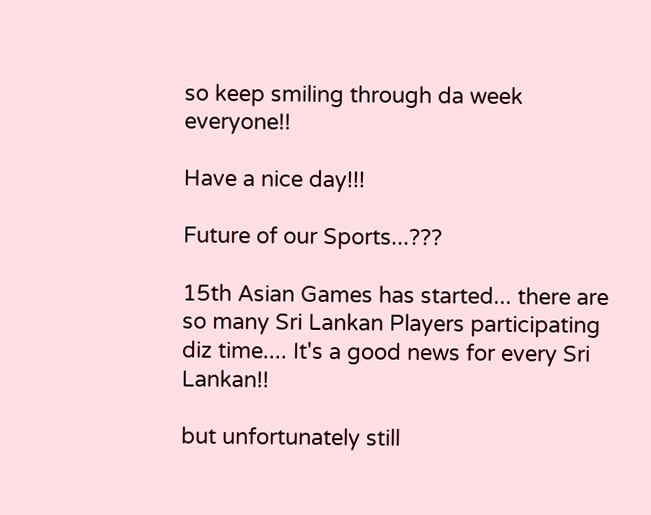so keep smiling through da week everyone!!

Have a nice day!!!

Future of our Sports...???

15th Asian Games has started... there are so many Sri Lankan Players participating diz time.... It's a good news for every Sri Lankan!!

but unfortunately still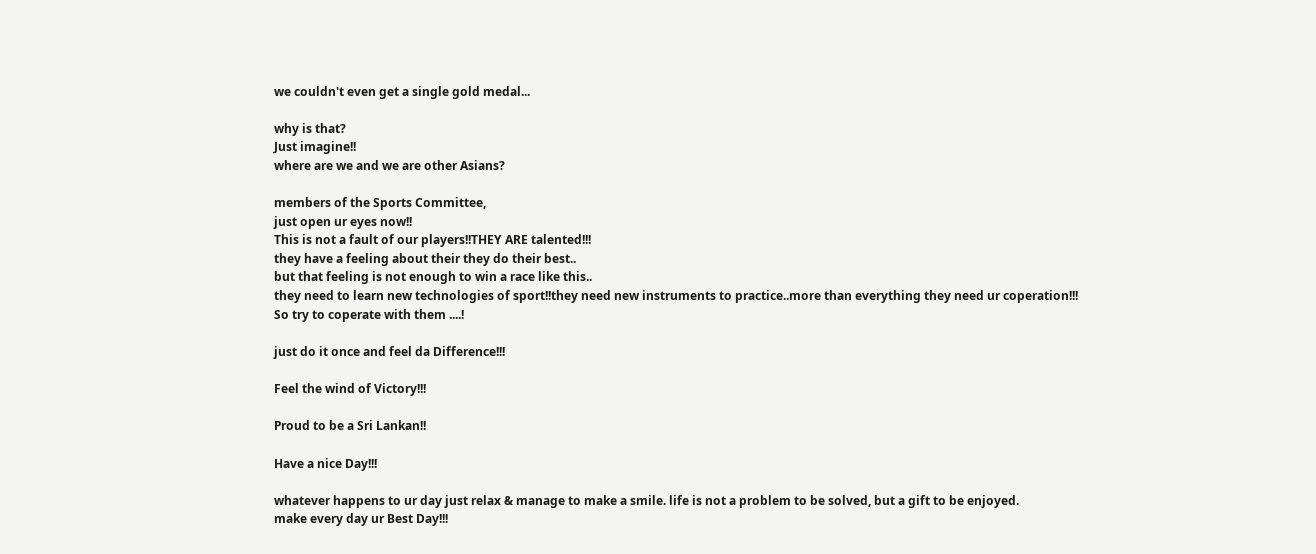we couldn't even get a single gold medal...

why is that?
Just imagine!!
where are we and we are other Asians?

members of the Sports Committee,
just open ur eyes now!!
This is not a fault of our players!!THEY ARE talented!!!
they have a feeling about their they do their best..
but that feeling is not enough to win a race like this..
they need to learn new technologies of sport!!they need new instruments to practice..more than everything they need ur coperation!!!
So try to coperate with them ....!

just do it once and feel da Difference!!!

Feel the wind of Victory!!!

Proud to be a Sri Lankan!!

Have a nice Day!!!

whatever happens to ur day just relax & manage to make a smile. life is not a problem to be solved, but a gift to be enjoyed.
make every day ur Best Day!!!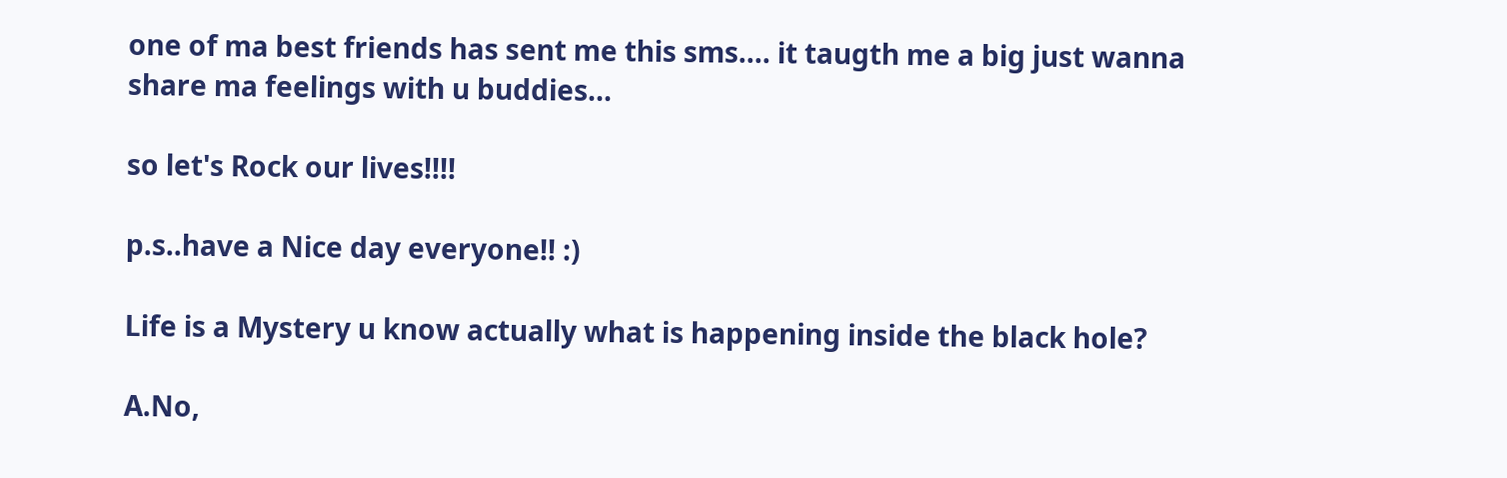one of ma best friends has sent me this sms.... it taugth me a big just wanna share ma feelings with u buddies...

so let's Rock our lives!!!!

p.s..have a Nice day everyone!! :)

Life is a Mystery u know actually what is happening inside the black hole?

A.No,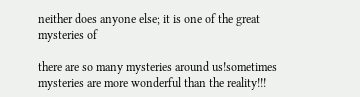neither does anyone else; it is one of the great mysteries of

there are so many mysteries around us!sometimes mysteries are more wonderful than the reality!!!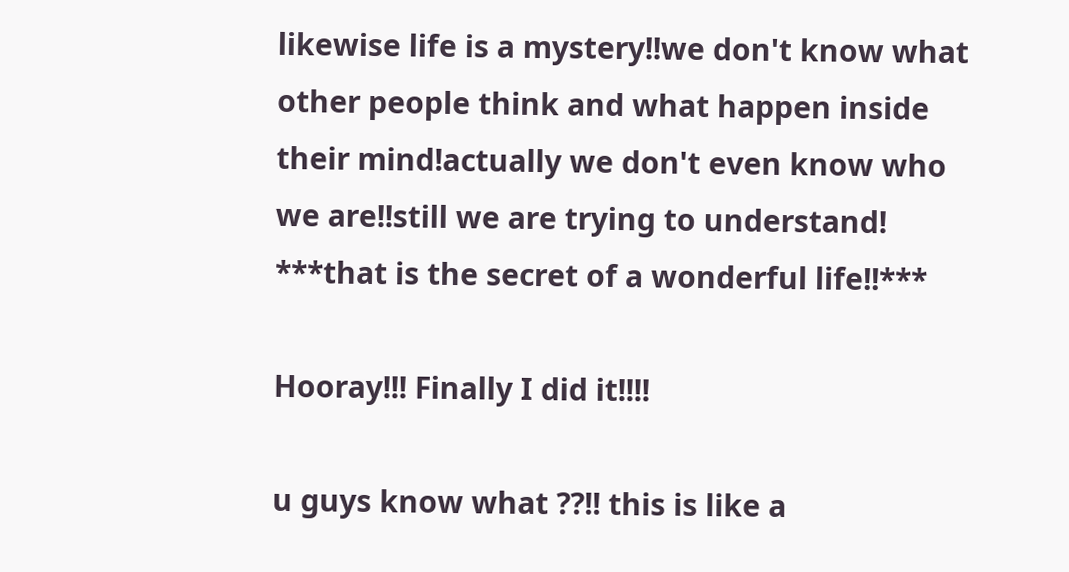likewise life is a mystery!!we don't know what other people think and what happen inside their mind!actually we don't even know who we are!!still we are trying to understand!
***that is the secret of a wonderful life!!***

Hooray!!! Finally I did it!!!!

u guys know what ??!! this is like a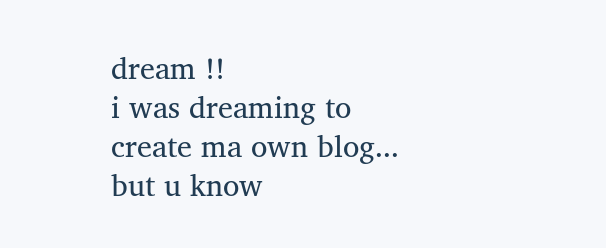dream !!
i was dreaming to create ma own blog... but u know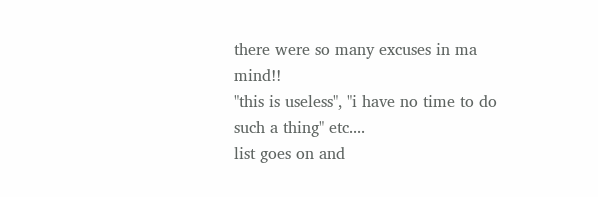there were so many excuses in ma mind!!
"this is useless", "i have no time to do such a thing" etc....
list goes on and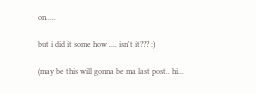on.....

but i did it some how .... isn't it??? :)

(may be this will gonna be ma last post.. hi...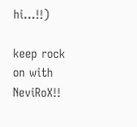hi...!!)

keep rock on with NeviRoX!!